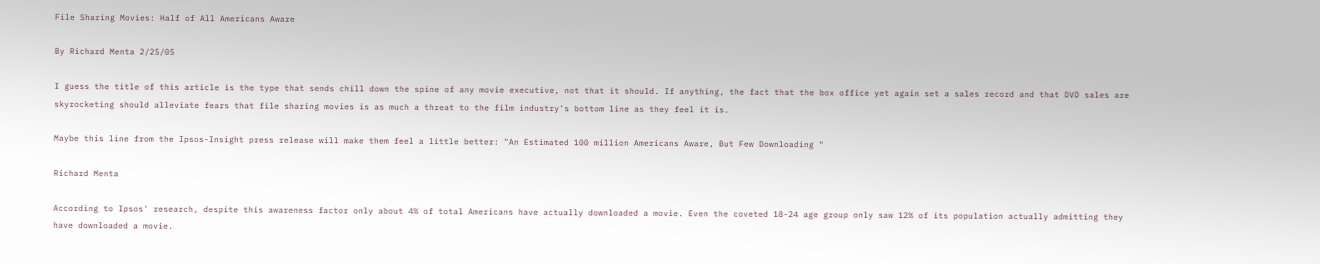File Sharing Movies: Half of All Americans Aware

By Richard Menta 2/25/05

I guess the title of this article is the type that sends chill down the spine of any movie executive, not that it should. If anything, the fact that the box office yet again set a sales record and that DVD sales are skyrocketing should alleviate fears that file sharing movies is as much a threat to the film industry's bottom line as they feel it is.

Maybe this line from the Ipsos-Insight press release will make them feel a little better: "An Estimated 100 million Americans Aware, But Few Downloading "

Richard Menta

According to Ipsos' research, despite this awareness factor only about 4% of total Americans have actually downloaded a movie. Even the coveted 18-24 age group only saw 12% of its population actually admitting they have downloaded a movie.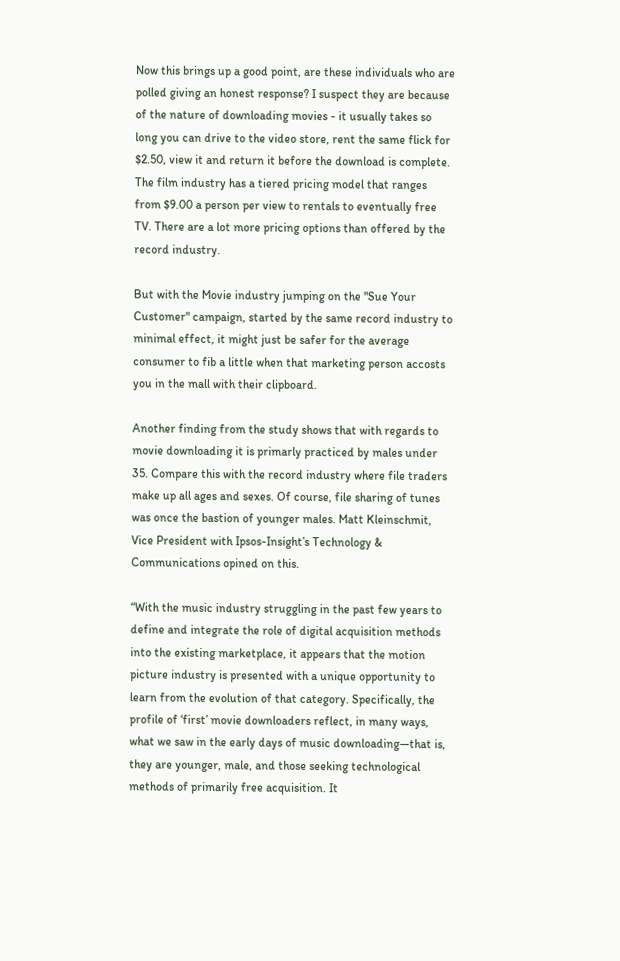Now this brings up a good point, are these individuals who are polled giving an honest response? I suspect they are because of the nature of downloading movies - it usually takes so long you can drive to the video store, rent the same flick for $2.50, view it and return it before the download is complete. The film industry has a tiered pricing model that ranges from $9.00 a person per view to rentals to eventually free TV. There are a lot more pricing options than offered by the record industry.

But with the Movie industry jumping on the "Sue Your Customer" campaign, started by the same record industry to minimal effect, it might just be safer for the average consumer to fib a little when that marketing person accosts you in the mall with their clipboard.

Another finding from the study shows that with regards to movie downloading it is primarly practiced by males under 35. Compare this with the record industry where file traders make up all ages and sexes. Of course, file sharing of tunes was once the bastion of younger males. Matt Kleinschmit, Vice President with Ipsos-Insight’s Technology & Communications opined on this.

“With the music industry struggling in the past few years to define and integrate the role of digital acquisition methods into the existing marketplace, it appears that the motion picture industry is presented with a unique opportunity to learn from the evolution of that category. Specifically, the profile of ‘first’ movie downloaders reflect, in many ways, what we saw in the early days of music downloading—that is, they are younger, male, and those seeking technological methods of primarily free acquisition. It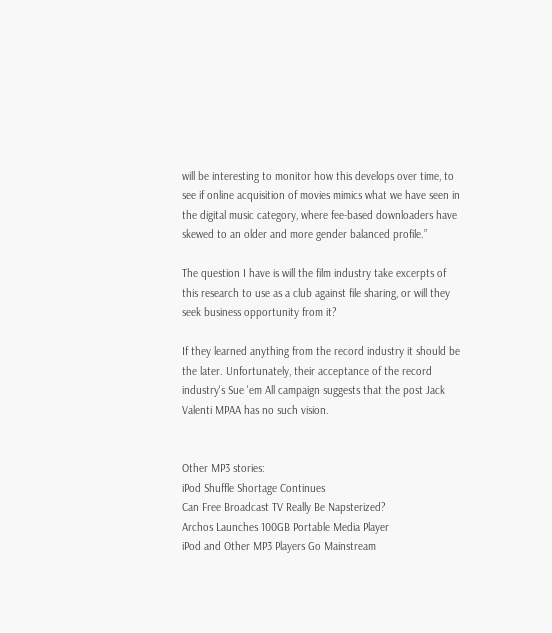will be interesting to monitor how this develops over time, to see if online acquisition of movies mimics what we have seen in the digital music category, where fee-based downloaders have skewed to an older and more gender balanced profile.”

The question I have is will the film industry take excerpts of this research to use as a club against file sharing, or will they seek business opportunity from it?

If they learned anything from the record industry it should be the later. Unfortunately, their acceptance of the record industry's Sue 'em All campaign suggests that the post Jack Valenti MPAA has no such vision.


Other MP3 stories:
iPod Shuffle Shortage Continues
Can Free Broadcast TV Really Be Napsterized?
Archos Launches 100GB Portable Media Player
iPod and Other MP3 Players Go Mainstream